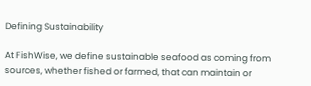Defining Sustainability

At FishWise, we define sustainable seafood as coming from sources, whether fished or farmed, that can maintain or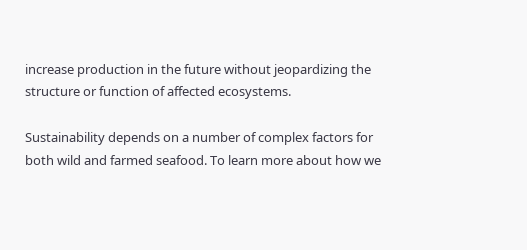increase production in the future without jeopardizing the structure or function of affected ecosystems.

Sustainability depends on a number of complex factors for both wild and farmed seafood. To learn more about how we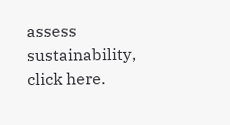assess sustainability, click here.